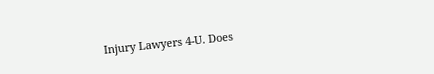Injury Lawyers 4-U. Does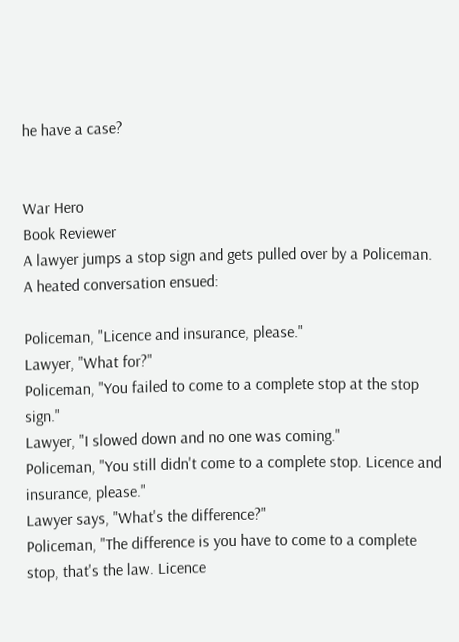he have a case?


War Hero
Book Reviewer
A lawyer jumps a stop sign and gets pulled over by a Policeman. A heated conversation ensued:

Policeman, "Licence and insurance, please."
Lawyer, "What for?"
Policeman, "You failed to come to a complete stop at the stop sign."
Lawyer, "I slowed down and no one was coming."
Policeman, "You still didn't come to a complete stop. Licence and insurance, please."
Lawyer says, "What's the difference?"
Policeman, "The difference is you have to come to a complete stop, that's the law. Licence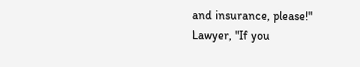and insurance, please!"
Lawyer, "If you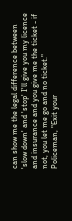can show me the legal difference between 'slow down' and 'stop' I'll give you my licence and insurance and you give me the ticket - if not, you let me go and no ticket."
Policeman, "Exit your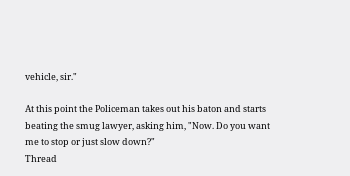vehicle, sir."

At this point the Policeman takes out his baton and starts beating the smug lawyer, asking him, "Now. Do you want me to stop or just slow down?"
Thread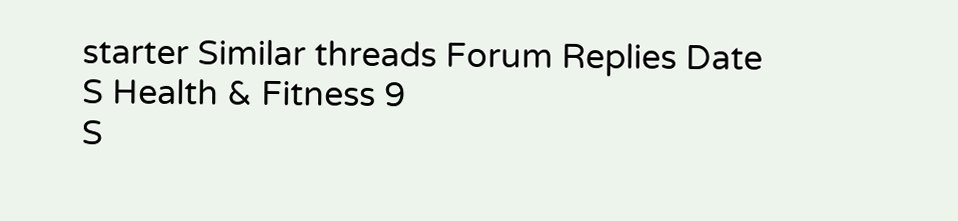starter Similar threads Forum Replies Date
S Health & Fitness 9
S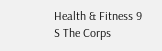Health & Fitness 9
S The Corps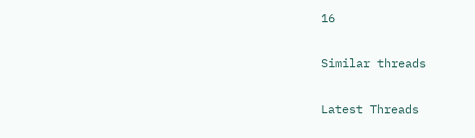16

Similar threads

Latest Threads